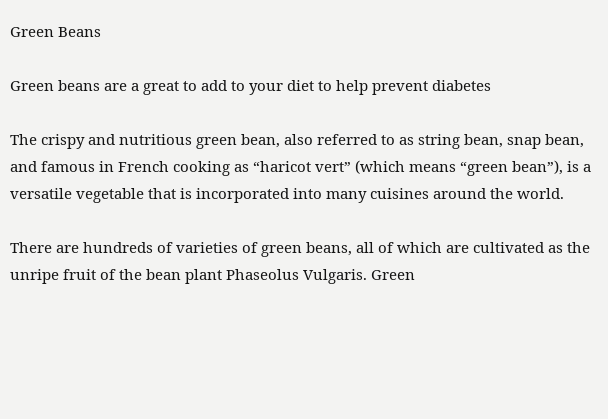Green Beans

Green beans are a great to add to your diet to help prevent diabetes

The crispy and nutritious green bean, also referred to as string bean, snap bean, and famous in French cooking as “haricot vert” (which means “green bean”), is a versatile vegetable that is incorporated into many cuisines around the world.

There are hundreds of varieties of green beans, all of which are cultivated as the unripe fruit of the bean plant Phaseolus Vulgaris. Green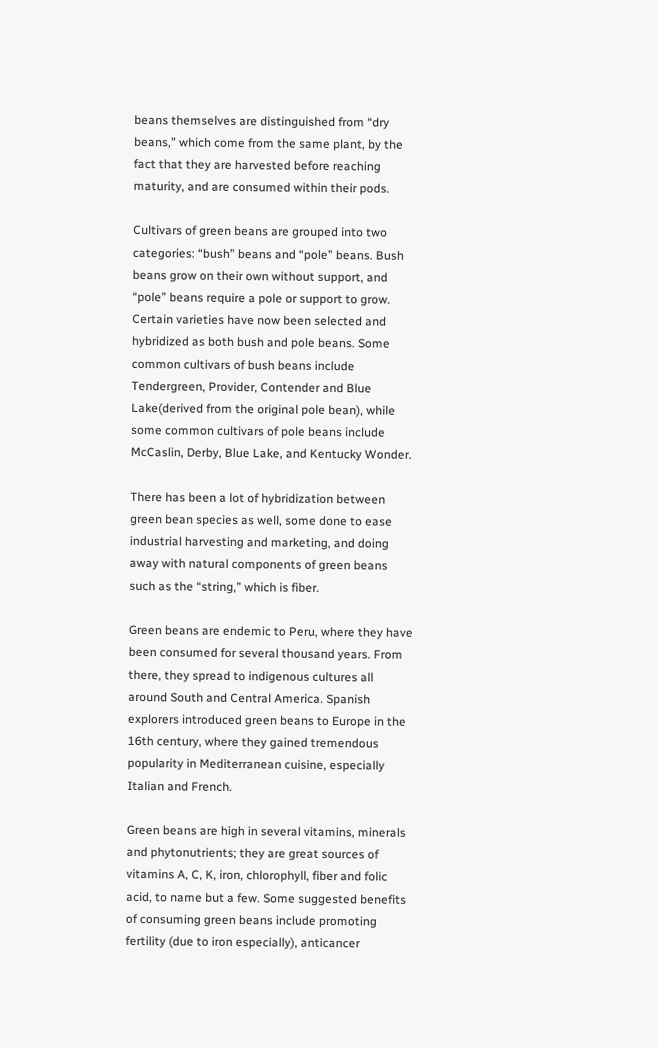beans themselves are distinguished from “dry beans,” which come from the same plant, by the fact that they are harvested before reaching maturity, and are consumed within their pods.

Cultivars of green beans are grouped into two categories: “bush” beans and “pole” beans. Bush beans grow on their own without support, and “pole” beans require a pole or support to grow. Certain varieties have now been selected and hybridized as both bush and pole beans. Some common cultivars of bush beans include Tendergreen, Provider, Contender and Blue Lake(derived from the original pole bean), while some common cultivars of pole beans include McCaslin, Derby, Blue Lake, and Kentucky Wonder.

There has been a lot of hybridization between green bean species as well, some done to ease industrial harvesting and marketing, and doing away with natural components of green beans such as the “string,” which is fiber.

Green beans are endemic to Peru, where they have been consumed for several thousand years. From there, they spread to indigenous cultures all around South and Central America. Spanish explorers introduced green beans to Europe in the 16th century, where they gained tremendous popularity in Mediterranean cuisine, especially Italian and French.

Green beans are high in several vitamins, minerals and phytonutrients; they are great sources of vitamins A, C, K, iron, chlorophyll, fiber and folic acid, to name but a few. Some suggested benefits of consuming green beans include promoting fertility (due to iron especially), anticancer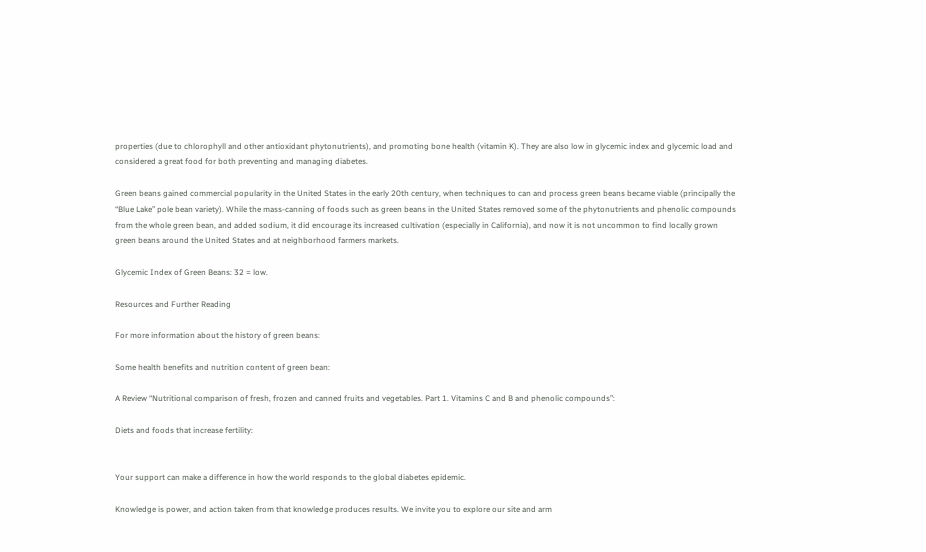properties (due to chlorophyll and other antioxidant phytonutrients), and promoting bone health (vitamin K). They are also low in glycemic index and glycemic load and considered a great food for both preventing and managing diabetes.

Green beans gained commercial popularity in the United States in the early 20th century, when techniques to can and process green beans became viable (principally the “Blue Lake” pole bean variety). While the mass-canning of foods such as green beans in the United States removed some of the phytonutrients and phenolic compounds from the whole green bean, and added sodium, it did encourage its increased cultivation (especially in California), and now it is not uncommon to find locally grown green beans around the United States and at neighborhood farmers markets.

Glycemic Index of Green Beans: 32 = low.

Resources and Further Reading

For more information about the history of green beans:

Some health benefits and nutrition content of green bean:

A Review “Nutritional comparison of fresh, frozen and canned fruits and vegetables. Part 1. Vitamins C and B and phenolic compounds”:

Diets and foods that increase fertility:


Your support can make a difference in how the world responds to the global diabetes epidemic.

Knowledge is power, and action taken from that knowledge produces results. We invite you to explore our site and arm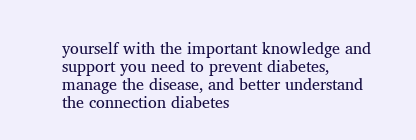yourself with the important knowledge and support you need to prevent diabetes, manage the disease, and better understand the connection diabetes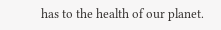has to the health of our planet.